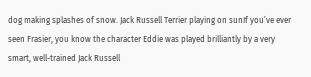dog making splashes of snow. Jack Russell Terrier playing on sunIf you’ve ever seen Frasier, you know the character Eddie was played brilliantly by a very smart, well-trained Jack Russell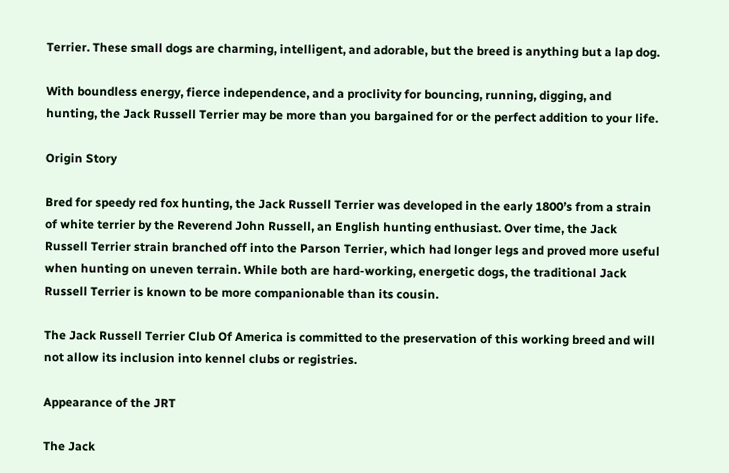Terrier. These small dogs are charming, intelligent, and adorable, but the breed is anything but a lap dog.

With boundless energy, fierce independence, and a proclivity for bouncing, running, digging, and hunting, the Jack Russell Terrier may be more than you bargained for or the perfect addition to your life.

Origin Story

Bred for speedy red fox hunting, the Jack Russell Terrier was developed in the early 1800’s from a strain of white terrier by the Reverend John Russell, an English hunting enthusiast. Over time, the Jack Russell Terrier strain branched off into the Parson Terrier, which had longer legs and proved more useful when hunting on uneven terrain. While both are hard-working, energetic dogs, the traditional Jack Russell Terrier is known to be more companionable than its cousin.

The Jack Russell Terrier Club Of America is committed to the preservation of this working breed and will not allow its inclusion into kennel clubs or registries.

Appearance of the JRT

The Jack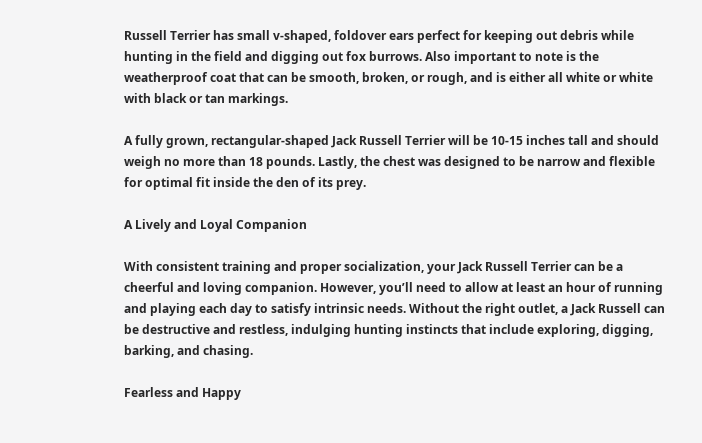Russell Terrier has small v-shaped, foldover ears perfect for keeping out debris while hunting in the field and digging out fox burrows. Also important to note is the weatherproof coat that can be smooth, broken, or rough, and is either all white or white with black or tan markings.

A fully grown, rectangular-shaped Jack Russell Terrier will be 10-15 inches tall and should weigh no more than 18 pounds. Lastly, the chest was designed to be narrow and flexible for optimal fit inside the den of its prey.

A Lively and Loyal Companion

With consistent training and proper socialization, your Jack Russell Terrier can be a cheerful and loving companion. However, you’ll need to allow at least an hour of running and playing each day to satisfy intrinsic needs. Without the right outlet, a Jack Russell can be destructive and restless, indulging hunting instincts that include exploring, digging, barking, and chasing.

Fearless and Happy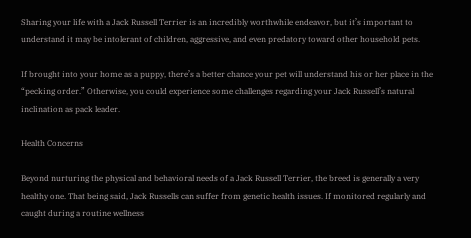Sharing your life with a Jack Russell Terrier is an incredibly worthwhile endeavor, but it’s important to understand it may be intolerant of children, aggressive, and even predatory toward other household pets.

If brought into your home as a puppy, there’s a better chance your pet will understand his or her place in the “pecking order.” Otherwise, you could experience some challenges regarding your Jack Russell’s natural inclination as pack leader.

Health Concerns

Beyond nurturing the physical and behavioral needs of a Jack Russell Terrier, the breed is generally a very healthy one. That being said, Jack Russells can suffer from genetic health issues. If monitored regularly and caught during a routine wellness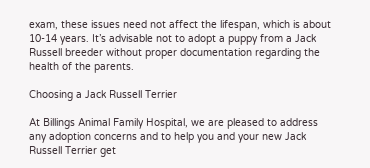exam, these issues need not affect the lifespan, which is about 10-14 years. It’s advisable not to adopt a puppy from a Jack Russell breeder without proper documentation regarding the health of the parents.

Choosing a Jack Russell Terrier

At Billings Animal Family Hospital, we are pleased to address any adoption concerns and to help you and your new Jack Russell Terrier get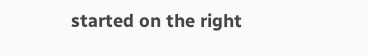started on the right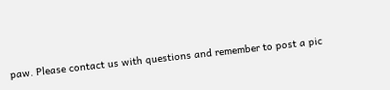paw. Please contact us with questions and remember to post a pic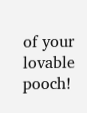of your lovable pooch!